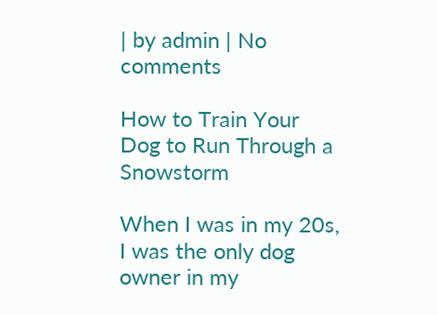| by admin | No comments

How to Train Your Dog to Run Through a Snowstorm

When I was in my 20s, I was the only dog owner in my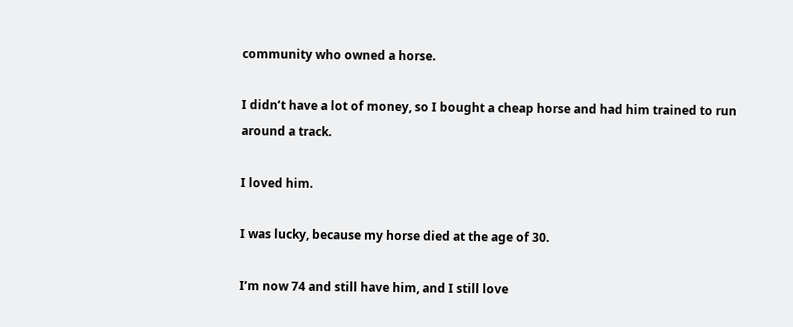community who owned a horse.

I didn’t have a lot of money, so I bought a cheap horse and had him trained to run around a track.

I loved him.

I was lucky, because my horse died at the age of 30.

I’m now 74 and still have him, and I still love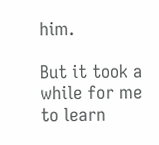him.

But it took a while for me to learn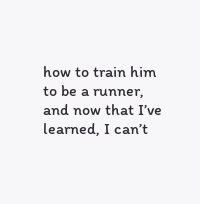how to train him to be a runner, and now that I’ve learned, I can’t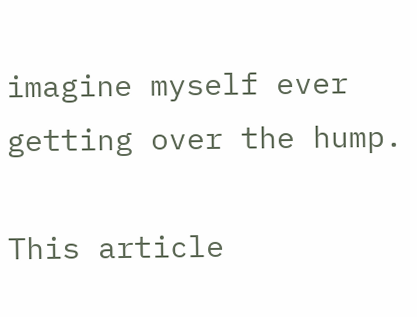imagine myself ever getting over the hump.

This article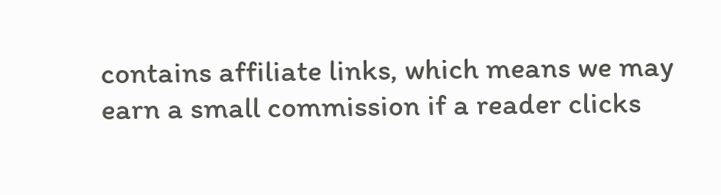contains affiliate links, which means we may earn a small commission if a reader clicks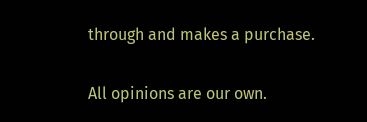through and makes a purchase.

All opinions are our own.